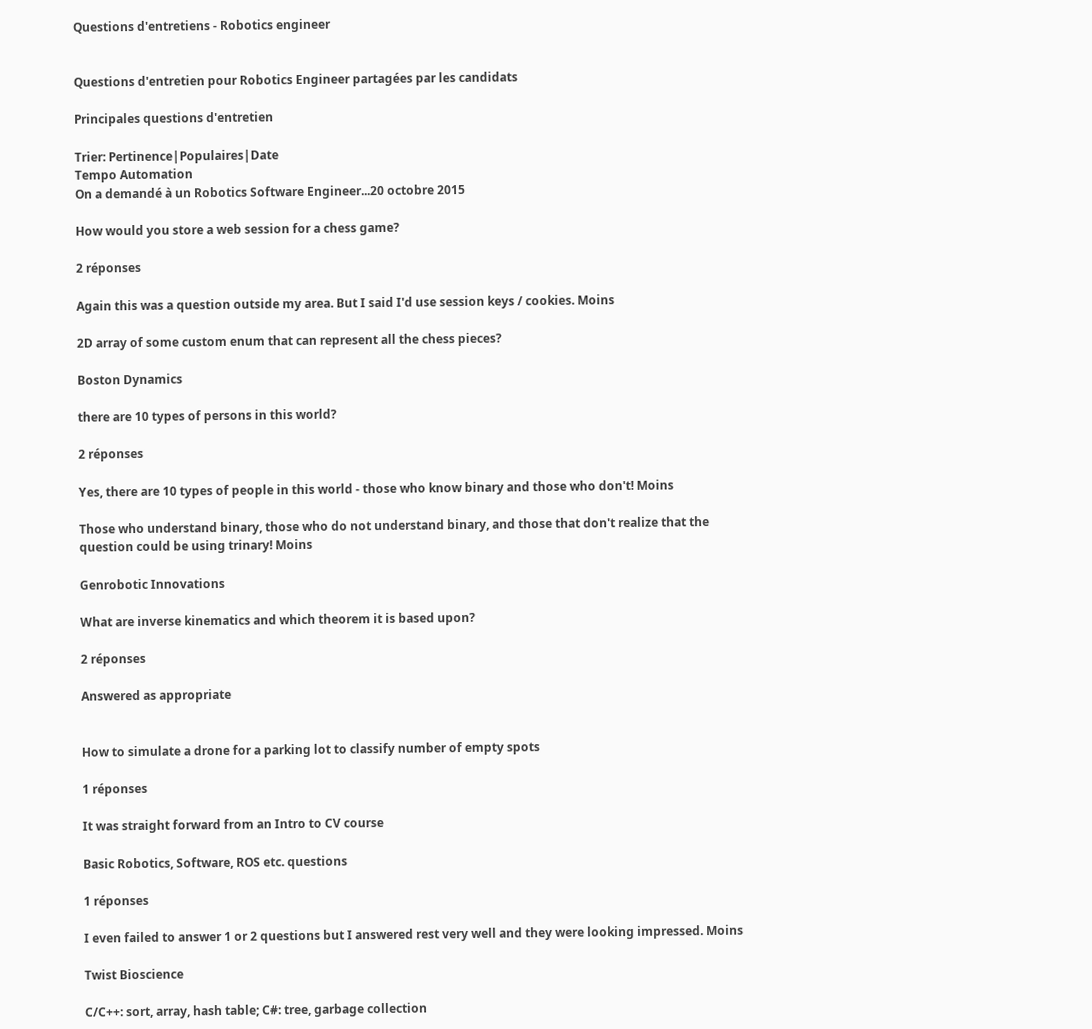Questions d'entretiens - Robotics engineer


Questions d'entretien pour Robotics Engineer partagées par les candidats

Principales questions d'entretien

Trier: Pertinence|Populaires|Date
Tempo Automation
On a demandé à un Robotics Software Engineer...20 octobre 2015

How would you store a web session for a chess game?

2 réponses

Again this was a question outside my area. But I said I'd use session keys / cookies. Moins

2D array of some custom enum that can represent all the chess pieces?

Boston Dynamics

there are 10 types of persons in this world?

2 réponses

Yes, there are 10 types of people in this world - those who know binary and those who don't! Moins

Those who understand binary, those who do not understand binary, and those that don't realize that the question could be using trinary! Moins

Genrobotic Innovations

What are inverse kinematics and which theorem it is based upon?

2 réponses

Answered as appropriate


How to simulate a drone for a parking lot to classify number of empty spots

1 réponses

It was straight forward from an Intro to CV course

Basic Robotics, Software, ROS etc. questions

1 réponses

I even failed to answer 1 or 2 questions but I answered rest very well and they were looking impressed. Moins

Twist Bioscience

C/C++: sort, array, hash table; C#: tree, garbage collection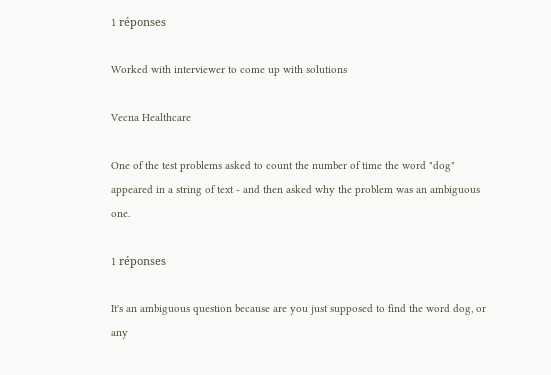1 réponses

Worked with interviewer to come up with solutions

Vecna Healthcare

One of the test problems asked to count the number of time the word "dog" appeared in a string of text - and then asked why the problem was an ambiguous one.

1 réponses

It's an ambiguous question because are you just supposed to find the word dog, or any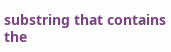substring that contains the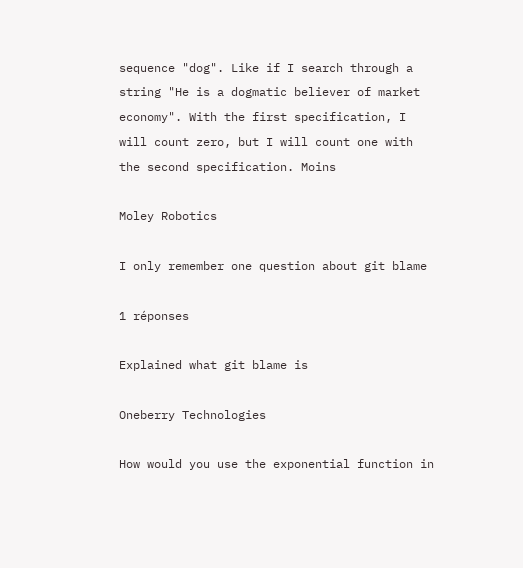sequence "dog". Like if I search through a string "He is a dogmatic believer of market economy". With the first specification, I will count zero, but I will count one with the second specification. Moins

Moley Robotics

I only remember one question about git blame

1 réponses

Explained what git blame is

Oneberry Technologies

How would you use the exponential function in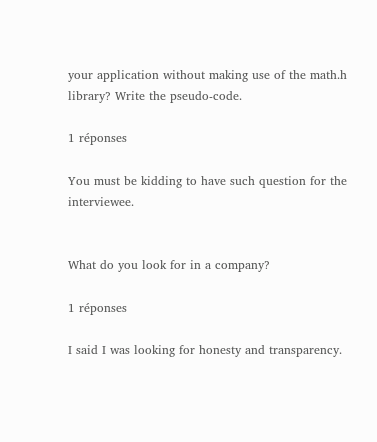your application without making use of the math.h library? Write the pseudo-code.

1 réponses

You must be kidding to have such question for the interviewee.


What do you look for in a company?

1 réponses

I said I was looking for honesty and transparency.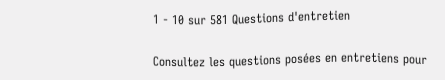1 - 10 sur 581 Questions d'entretien

Consultez les questions posées en entretiens pour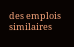des emplois similaires